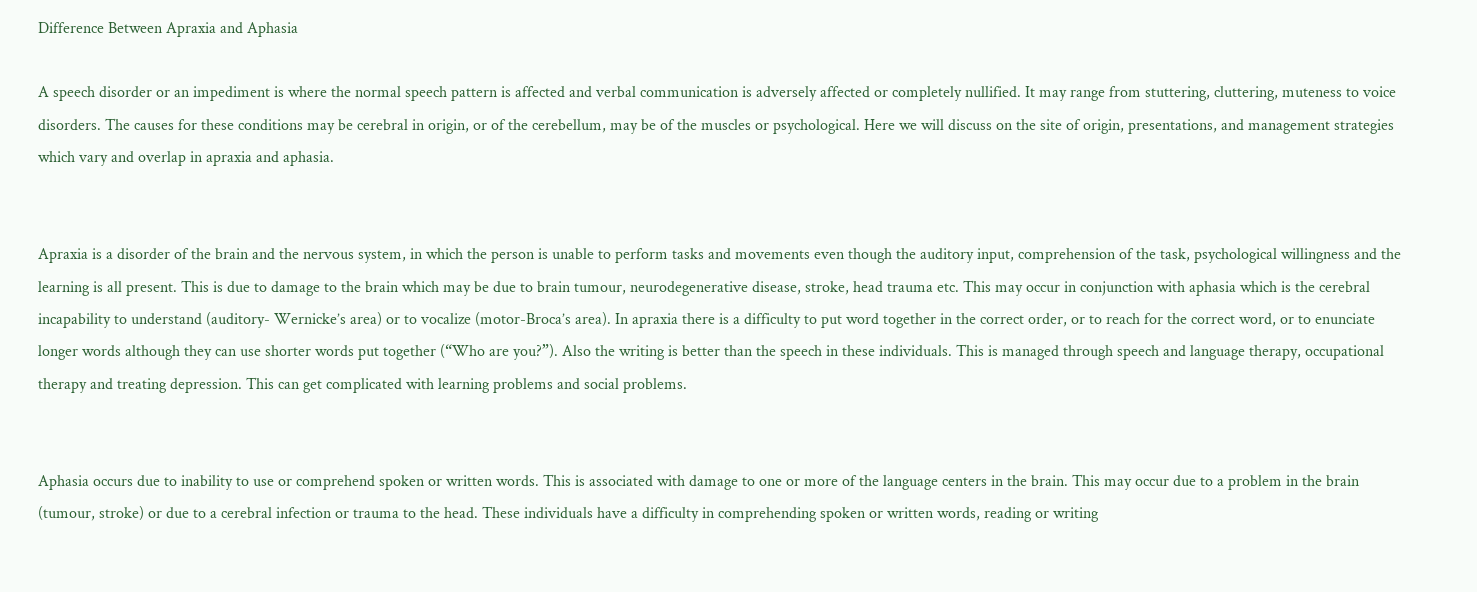Difference Between Apraxia and Aphasia

A speech disorder or an impediment is where the normal speech pattern is affected and verbal communication is adversely affected or completely nullified. It may range from stuttering, cluttering, muteness to voice disorders. The causes for these conditions may be cerebral in origin, or of the cerebellum, may be of the muscles or psychological. Here we will discuss on the site of origin, presentations, and management strategies which vary and overlap in apraxia and aphasia.


Apraxia is a disorder of the brain and the nervous system, in which the person is unable to perform tasks and movements even though the auditory input, comprehension of the task, psychological willingness and the learning is all present. This is due to damage to the brain which may be due to brain tumour, neurodegenerative disease, stroke, head trauma etc. This may occur in conjunction with aphasia which is the cerebral incapability to understand (auditory- Wernicke’s area) or to vocalize (motor-Broca’s area). In apraxia there is a difficulty to put word together in the correct order, or to reach for the correct word, or to enunciate longer words although they can use shorter words put together (“Who are you?”). Also the writing is better than the speech in these individuals. This is managed through speech and language therapy, occupational therapy and treating depression. This can get complicated with learning problems and social problems.


Aphasia occurs due to inability to use or comprehend spoken or written words. This is associated with damage to one or more of the language centers in the brain. This may occur due to a problem in the brain (tumour, stroke) or due to a cerebral infection or trauma to the head. These individuals have a difficulty in comprehending spoken or written words, reading or writing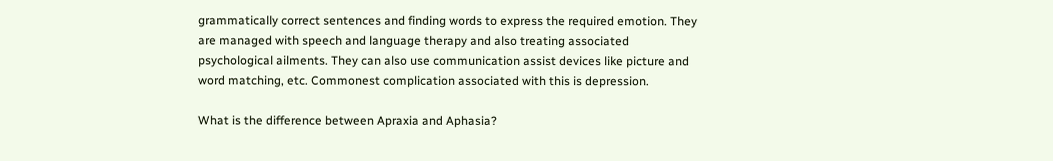grammatically correct sentences and finding words to express the required emotion. They are managed with speech and language therapy and also treating associated psychological ailments. They can also use communication assist devices like picture and word matching, etc. Commonest complication associated with this is depression.

What is the difference between Apraxia and Aphasia?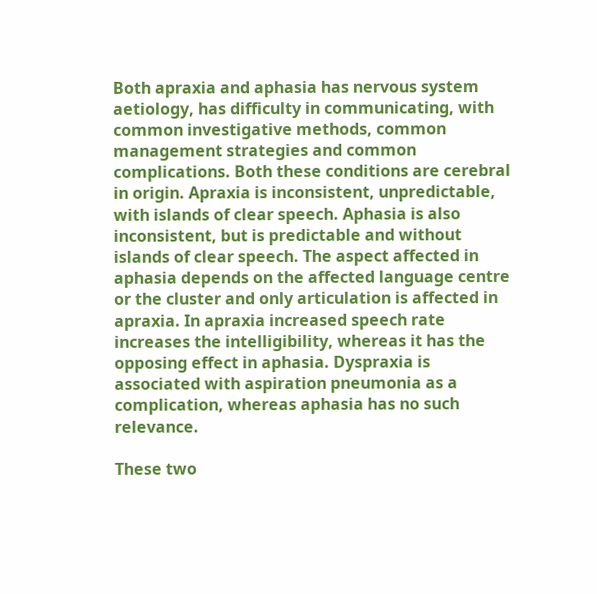Both apraxia and aphasia has nervous system aetiology, has difficulty in communicating, with common investigative methods, common management strategies and common complications. Both these conditions are cerebral in origin. Apraxia is inconsistent, unpredictable, with islands of clear speech. Aphasia is also inconsistent, but is predictable and without islands of clear speech. The aspect affected in aphasia depends on the affected language centre or the cluster and only articulation is affected in apraxia. In apraxia increased speech rate increases the intelligibility, whereas it has the opposing effect in aphasia. Dyspraxia is associated with aspiration pneumonia as a complication, whereas aphasia has no such relevance.

These two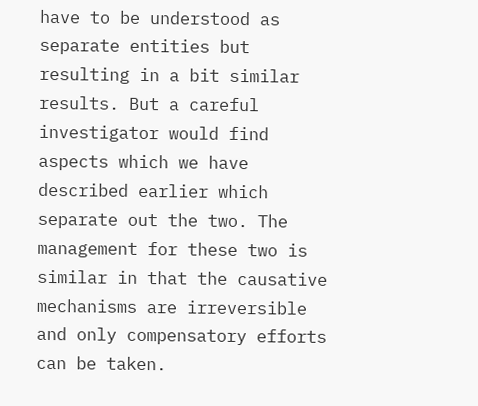have to be understood as separate entities but resulting in a bit similar results. But a careful investigator would find aspects which we have described earlier which separate out the two. The management for these two is similar in that the causative mechanisms are irreversible and only compensatory efforts can be taken.